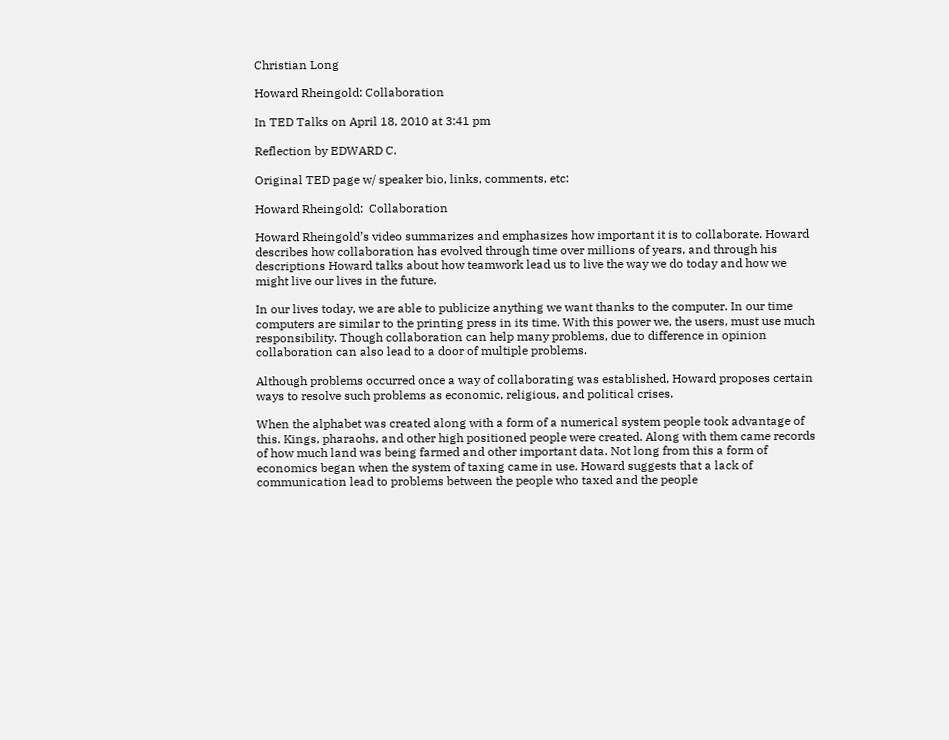Christian Long

Howard Rheingold: Collaboration

In TED Talks on April 18, 2010 at 3:41 pm

Reflection by EDWARD C.

Original TED page w/ speaker bio, links, comments, etc:

Howard Rheingold:  Collaboration

Howard Rheingold’s video summarizes and emphasizes how important it is to collaborate. Howard describes how collaboration has evolved through time over millions of years, and through his descriptions Howard talks about how teamwork lead us to live the way we do today and how we might live our lives in the future.

In our lives today, we are able to publicize anything we want thanks to the computer. In our time computers are similar to the printing press in its time. With this power we, the users, must use much responsibility. Though collaboration can help many problems, due to difference in opinion collaboration can also lead to a door of multiple problems.

Although problems occurred once a way of collaborating was established, Howard proposes certain ways to resolve such problems as economic, religious, and political crises.

When the alphabet was created along with a form of a numerical system people took advantage of this. Kings, pharaohs, and other high positioned people were created. Along with them came records of how much land was being farmed and other important data. Not long from this a form of economics began when the system of taxing came in use. Howard suggests that a lack of communication lead to problems between the people who taxed and the people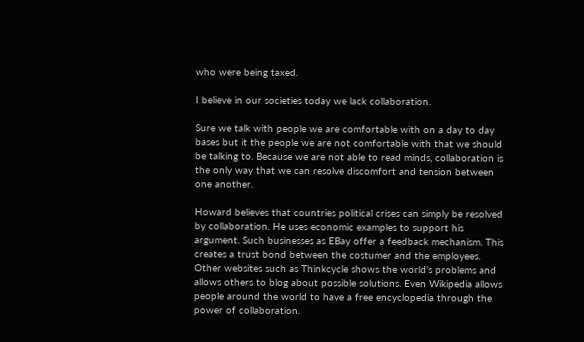who were being taxed.

I believe in our societies today we lack collaboration.

Sure we talk with people we are comfortable with on a day to day bases but it the people we are not comfortable with that we should be talking to. Because we are not able to read minds, collaboration is the only way that we can resolve discomfort and tension between one another.

Howard believes that countries political crises can simply be resolved by collaboration. He uses economic examples to support his argument. Such businesses as EBay offer a feedback mechanism. This creates a trust bond between the costumer and the employees. Other websites such as Thinkcycle shows the world’s problems and allows others to blog about possible solutions. Even Wikipedia allows people around the world to have a free encyclopedia through the power of collaboration.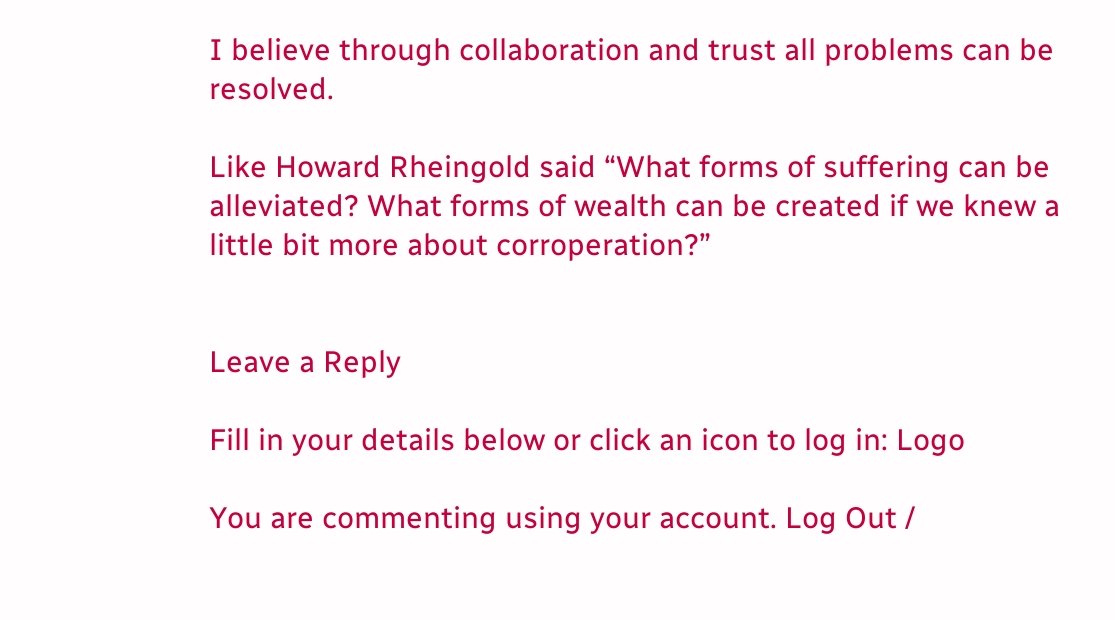I believe through collaboration and trust all problems can be resolved.

Like Howard Rheingold said “What forms of suffering can be alleviated? What forms of wealth can be created if we knew a little bit more about corroperation?”


Leave a Reply

Fill in your details below or click an icon to log in: Logo

You are commenting using your account. Log Out /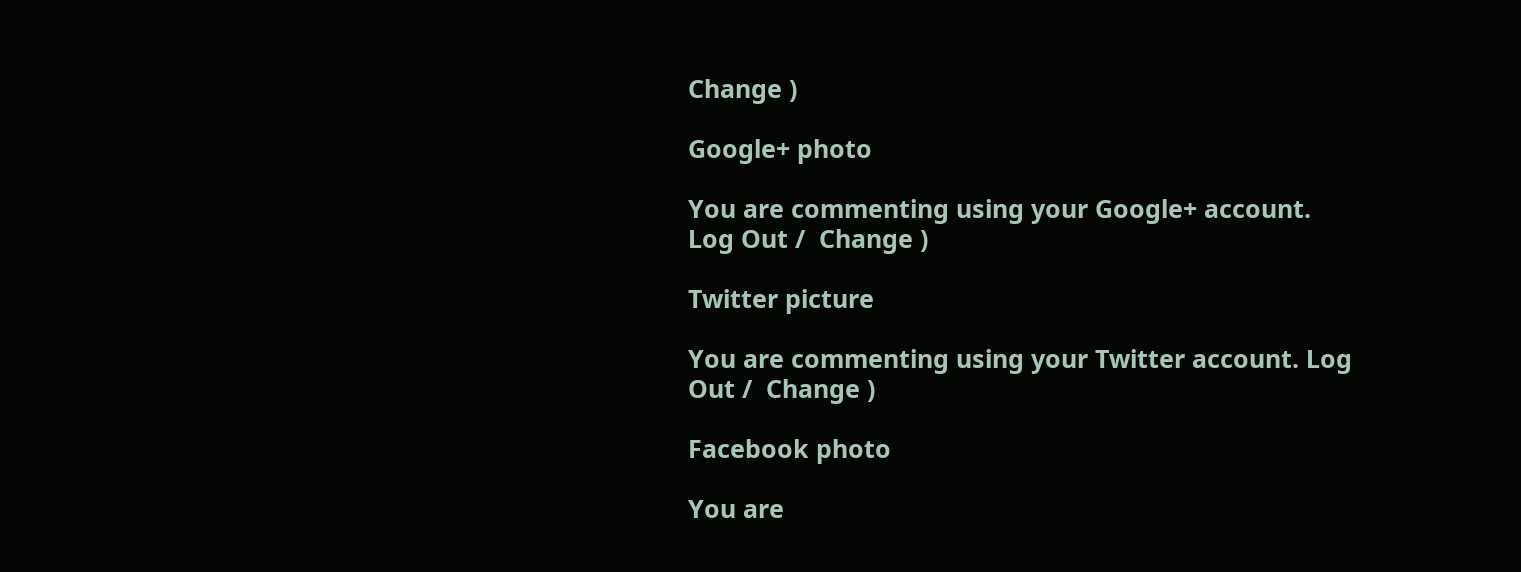Change )

Google+ photo

You are commenting using your Google+ account. Log Out /  Change )

Twitter picture

You are commenting using your Twitter account. Log Out /  Change )

Facebook photo

You are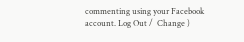commenting using your Facebook account. Log Out /  Change )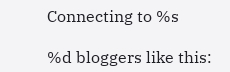Connecting to %s

%d bloggers like this: